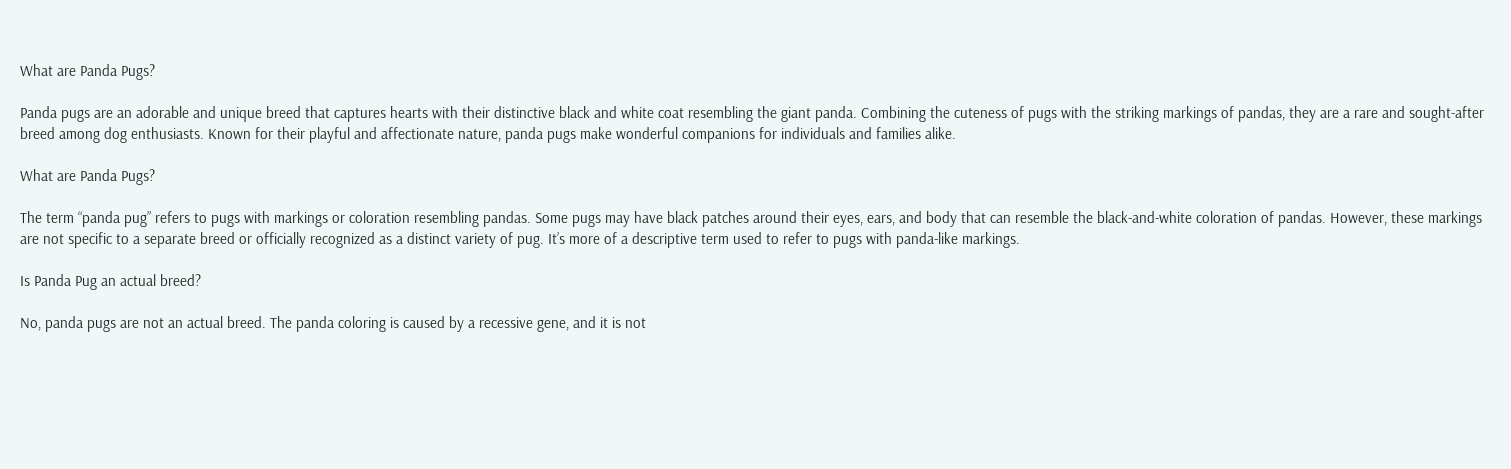What are Panda Pugs?

Panda pugs are an adorable and unique breed that captures hearts with their distinctive black and white coat resembling the giant panda. Combining the cuteness of pugs with the striking markings of pandas, they are a rare and sought-after breed among dog enthusiasts. Known for their playful and affectionate nature, panda pugs make wonderful companions for individuals and families alike.

What are Panda Pugs?

The term “panda pug” refers to pugs with markings or coloration resembling pandas. Some pugs may have black patches around their eyes, ears, and body that can resemble the black-and-white coloration of pandas. However, these markings are not specific to a separate breed or officially recognized as a distinct variety of pug. It’s more of a descriptive term used to refer to pugs with panda-like markings.

Is Panda Pug an actual breed?

No, panda pugs are not an actual breed. The panda coloring is caused by a recessive gene, and it is not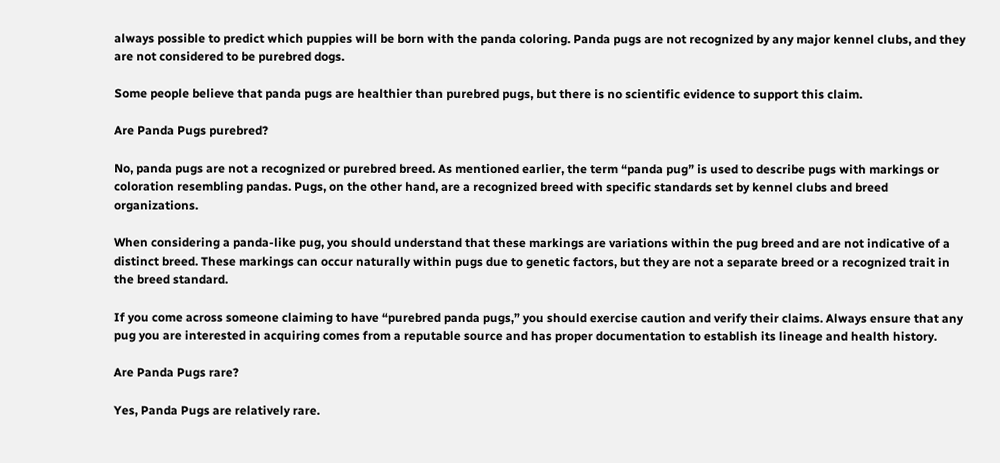always possible to predict which puppies will be born with the panda coloring. Panda pugs are not recognized by any major kennel clubs, and they are not considered to be purebred dogs.

Some people believe that panda pugs are healthier than purebred pugs, but there is no scientific evidence to support this claim.

Are Panda Pugs purebred?

No, panda pugs are not a recognized or purebred breed. As mentioned earlier, the term “panda pug” is used to describe pugs with markings or coloration resembling pandas. Pugs, on the other hand, are a recognized breed with specific standards set by kennel clubs and breed organizations.

When considering a panda-like pug, you should understand that these markings are variations within the pug breed and are not indicative of a distinct breed. These markings can occur naturally within pugs due to genetic factors, but they are not a separate breed or a recognized trait in the breed standard.

If you come across someone claiming to have “purebred panda pugs,” you should exercise caution and verify their claims. Always ensure that any pug you are interested in acquiring comes from a reputable source and has proper documentation to establish its lineage and health history.

Are Panda Pugs rare?

Yes, Panda Pugs are relatively rare.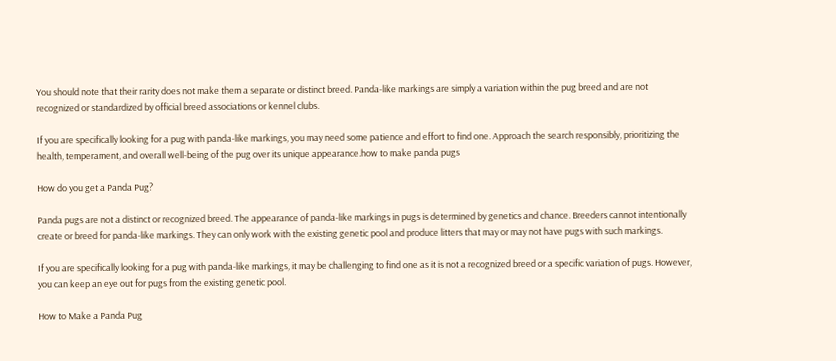You should note that their rarity does not make them a separate or distinct breed. Panda-like markings are simply a variation within the pug breed and are not recognized or standardized by official breed associations or kennel clubs.

If you are specifically looking for a pug with panda-like markings, you may need some patience and effort to find one. Approach the search responsibly, prioritizing the health, temperament, and overall well-being of the pug over its unique appearance.how to make panda pugs

How do you get a Panda Pug?

Panda pugs are not a distinct or recognized breed. The appearance of panda-like markings in pugs is determined by genetics and chance. Breeders cannot intentionally create or breed for panda-like markings. They can only work with the existing genetic pool and produce litters that may or may not have pugs with such markings.

If you are specifically looking for a pug with panda-like markings, it may be challenging to find one as it is not a recognized breed or a specific variation of pugs. However, you can keep an eye out for pugs from the existing genetic pool.

How to Make a Panda Pug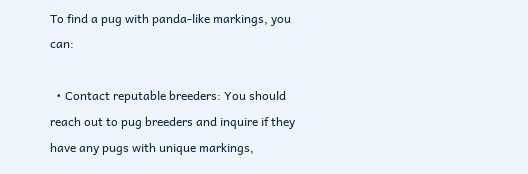To find a pug with panda-like markings, you can:

  • Contact reputable breeders: You should reach out to pug breeders and inquire if they have any pugs with unique markings,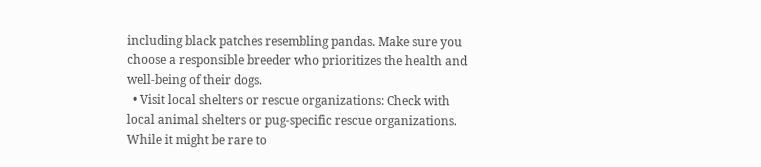including black patches resembling pandas. Make sure you choose a responsible breeder who prioritizes the health and well-being of their dogs.
  • Visit local shelters or rescue organizations: Check with local animal shelters or pug-specific rescue organizations. While it might be rare to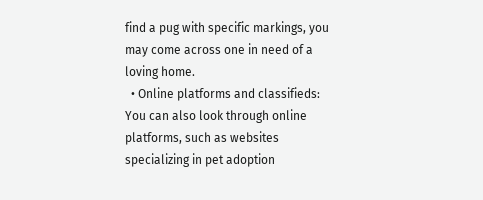find a pug with specific markings, you may come across one in need of a loving home.
  • Online platforms and classifieds: You can also look through online platforms, such as websites specializing in pet adoption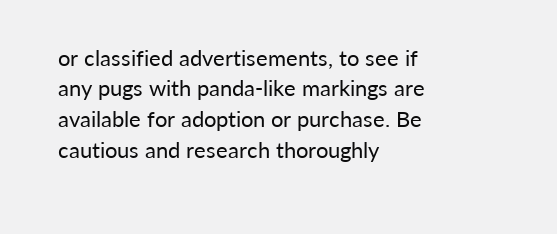or classified advertisements, to see if any pugs with panda-like markings are available for adoption or purchase. Be cautious and research thoroughly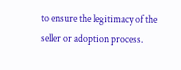to ensure the legitimacy of the seller or adoption process.